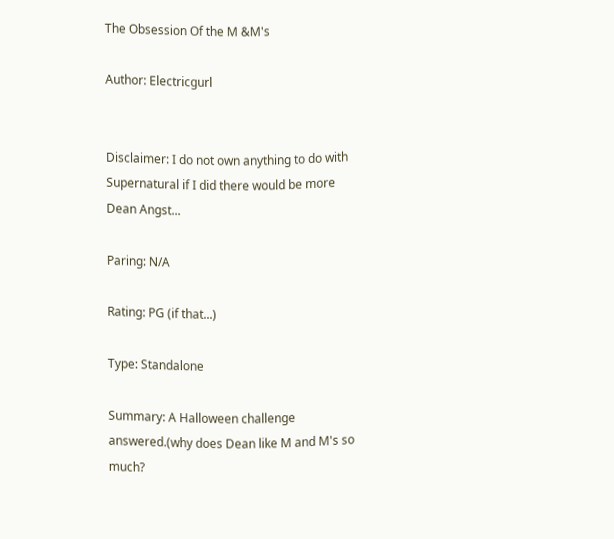The Obsession Of the M &M's

Author: Electricgurl


Disclaimer: I do not own anything to do with Supernatural if I did there would be more Dean Angst...

Paring: N/A

Rating: PG (if that...)

Type: Standalone

Summary: A Halloween challenge answered.(why does Dean like M and M's so much?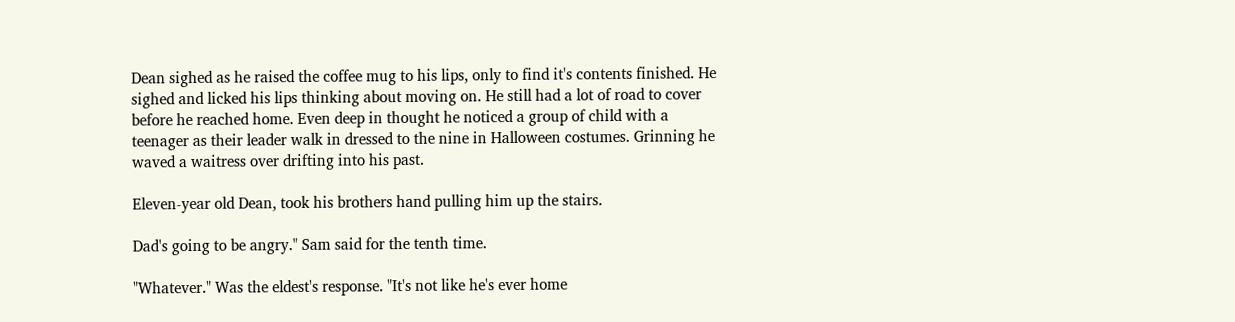Dean sighed as he raised the coffee mug to his lips, only to find it's contents finished. He sighed and licked his lips thinking about moving on. He still had a lot of road to cover before he reached home. Even deep in thought he noticed a group of child with a teenager as their leader walk in dressed to the nine in Halloween costumes. Grinning he waved a waitress over drifting into his past.

Eleven-year old Dean, took his brothers hand pulling him up the stairs.

Dad's going to be angry." Sam said for the tenth time.

"Whatever." Was the eldest's response. "It's not like he's ever home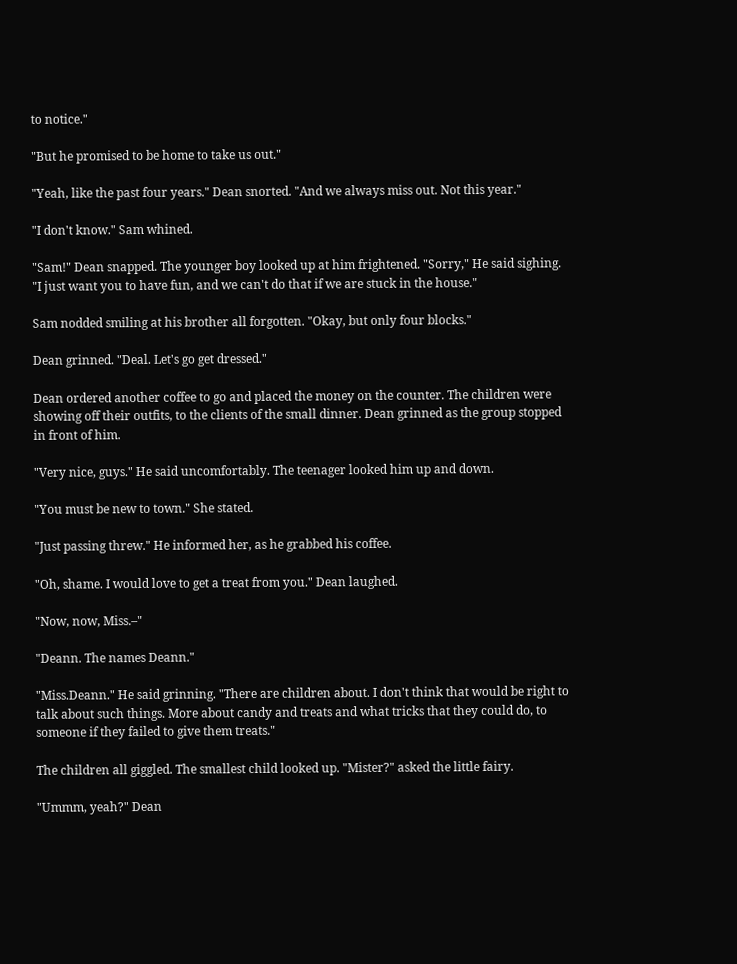to notice."

"But he promised to be home to take us out."

"Yeah, like the past four years." Dean snorted. "And we always miss out. Not this year."

"I don't know." Sam whined.

"Sam!" Dean snapped. The younger boy looked up at him frightened. "Sorry," He said sighing. "I just want you to have fun, and we can't do that if we are stuck in the house."

Sam nodded smiling at his brother all forgotten. "Okay, but only four blocks."

Dean grinned. "Deal. Let's go get dressed."

Dean ordered another coffee to go and placed the money on the counter. The children were showing off their outfits, to the clients of the small dinner. Dean grinned as the group stopped in front of him.

"Very nice, guys." He said uncomfortably. The teenager looked him up and down.

"You must be new to town." She stated.

"Just passing threw." He informed her, as he grabbed his coffee.

"Oh, shame. I would love to get a treat from you." Dean laughed.

"Now, now, Miss.–"

"Deann. The names Deann."

"Miss.Deann." He said grinning. "There are children about. I don't think that would be right to talk about such things. More about candy and treats and what tricks that they could do, to someone if they failed to give them treats."

The children all giggled. The smallest child looked up. "Mister?" asked the little fairy.

"Ummm, yeah?" Dean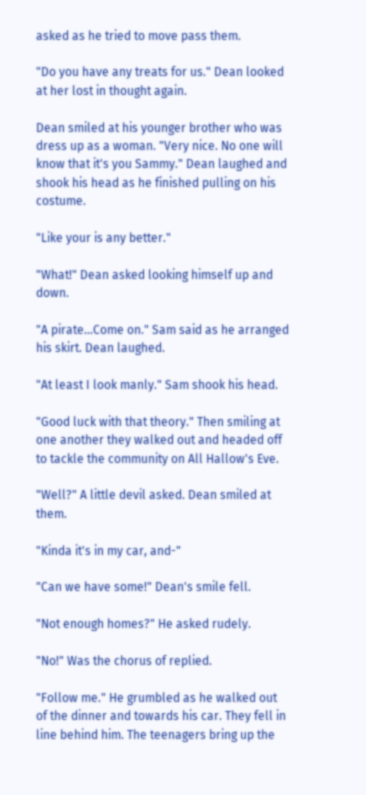asked as he tried to move pass them.

"Do you have any treats for us." Dean looked at her lost in thought again.

Dean smiled at his younger brother who was dress up as a woman. "Very nice. No one will know that it's you Sammy." Dean laughed and shook his head as he finished pulling on his costume.

"Like your is any better."

"What!" Dean asked looking himself up and down.

"A pirate...Come on." Sam said as he arranged his skirt. Dean laughed.

"At least I look manly." Sam shook his head.

"Good luck with that theory." Then smiling at one another they walked out and headed off to tackle the community on All Hallow's Eve.

"Well?" A little devil asked. Dean smiled at them.

"Kinda it's in my car, and-"

"Can we have some!" Dean's smile fell.

"Not enough homes?" He asked rudely.

"No!" Was the chorus of replied.

"Follow me." He grumbled as he walked out of the dinner and towards his car. They fell in line behind him. The teenagers bring up the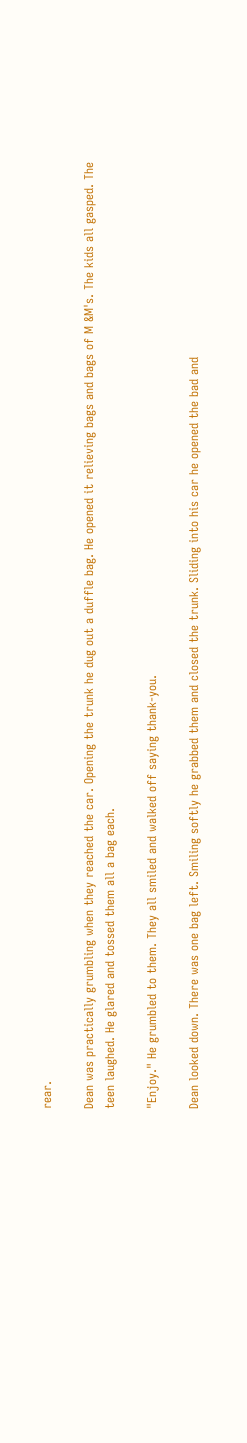rear.

Dean was practically grumbling when they reached the car. Opening the trunk he dug out a duffle bag. He opened it relieving bags and bags of M &M's. The kids all gasped. The teen laughed. He glared and tossed them all a bag each.

"Enjoy." He grumbled to them. They all smiled and walked off saying thank-you.

Dean looked down. There was one bag left. Smiling softly he grabbed them and closed the trunk. Sliding into his car he opened the bad and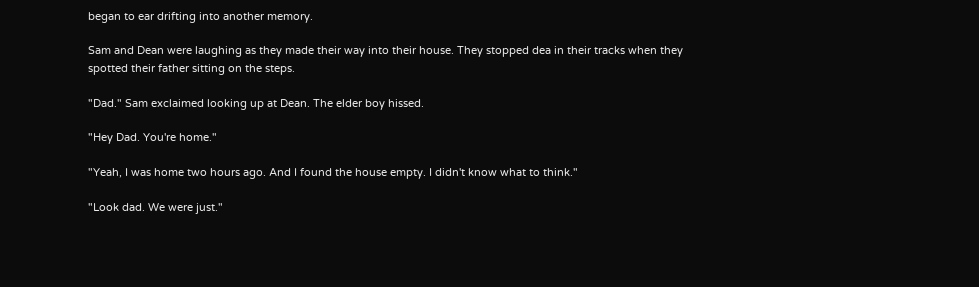began to ear drifting into another memory.

Sam and Dean were laughing as they made their way into their house. They stopped dea in their tracks when they spotted their father sitting on the steps.

"Dad." Sam exclaimed looking up at Dean. The elder boy hissed.

"Hey Dad. You're home."

"Yeah, I was home two hours ago. And I found the house empty. I didn't know what to think."

"Look dad. We were just."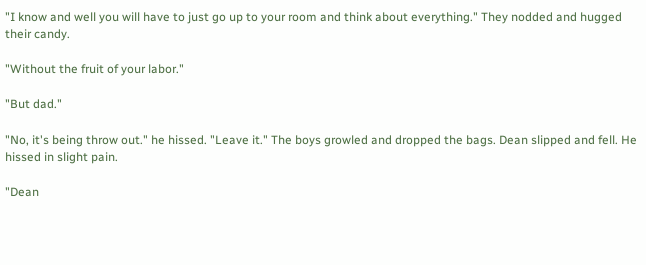"I know and well you will have to just go up to your room and think about everything." They nodded and hugged their candy.

"Without the fruit of your labor."

"But dad."

"No, it's being throw out." he hissed. "Leave it." The boys growled and dropped the bags. Dean slipped and fell. He hissed in slight pain.

"Dean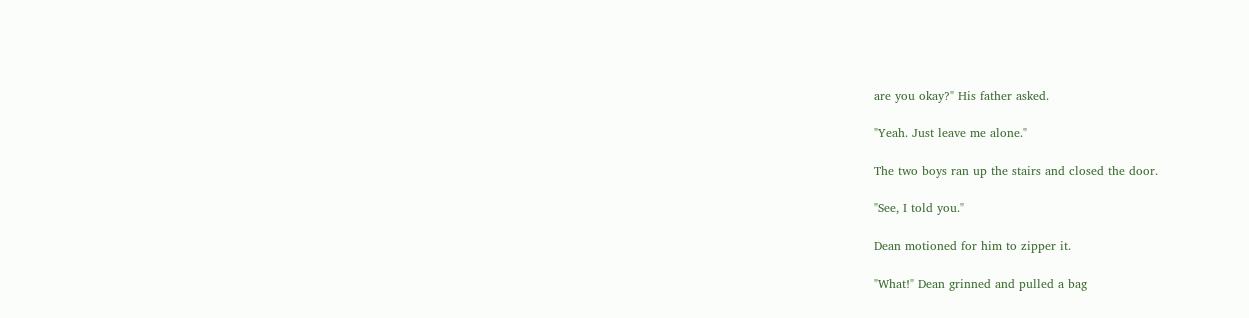are you okay?" His father asked.

"Yeah. Just leave me alone."

The two boys ran up the stairs and closed the door.

"See, I told you."

Dean motioned for him to zipper it.

"What!" Dean grinned and pulled a bag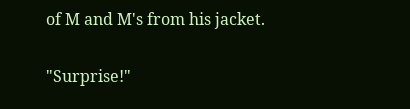of M and M's from his jacket.

"Surprise!"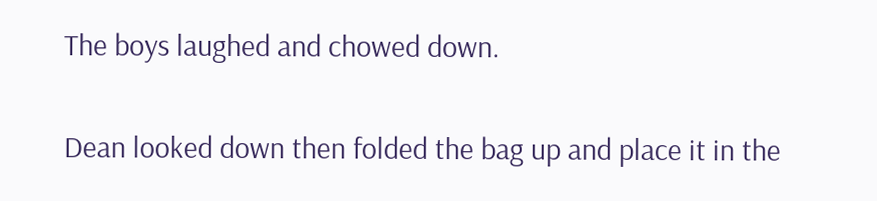The boys laughed and chowed down.

Dean looked down then folded the bag up and place it in the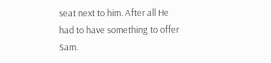seat next to him. After all He had to have something to offer Sam.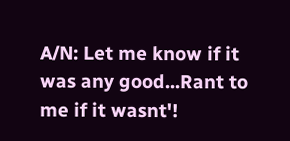A/N: Let me know if it was any good...Rant to me if it wasnt'!